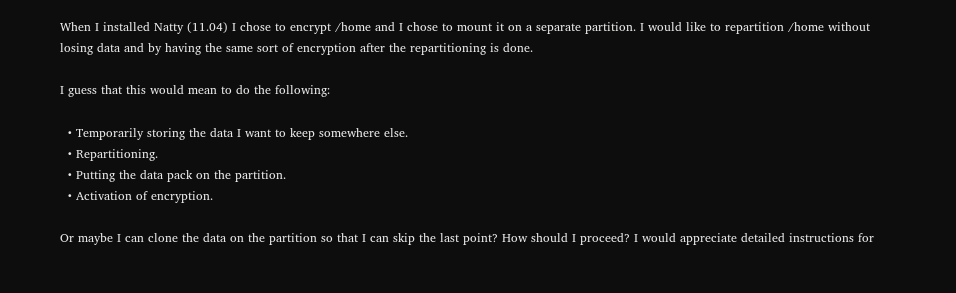When I installed Natty (11.04) I chose to encrypt /home and I chose to mount it on a separate partition. I would like to repartition /home without losing data and by having the same sort of encryption after the repartitioning is done.

I guess that this would mean to do the following:

  • Temporarily storing the data I want to keep somewhere else.
  • Repartitioning.
  • Putting the data pack on the partition.
  • Activation of encryption.

Or maybe I can clone the data on the partition so that I can skip the last point? How should I proceed? I would appreciate detailed instructions for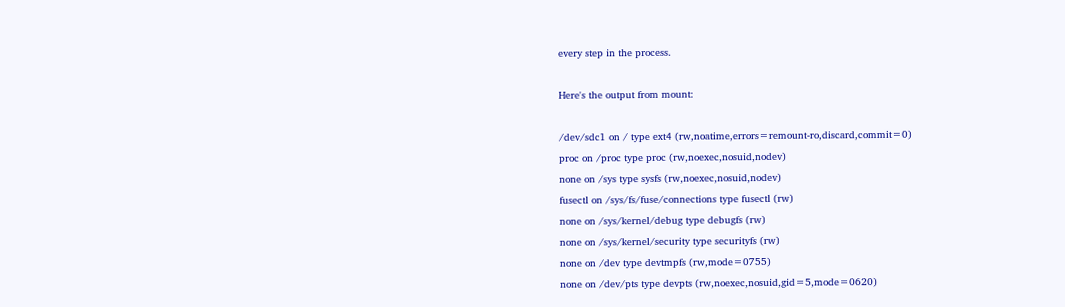every step in the process.

Here's the output from mount:

/dev/sdc1 on / type ext4 (rw,noatime,errors=remount-ro,discard,commit=0)
proc on /proc type proc (rw,noexec,nosuid,nodev)
none on /sys type sysfs (rw,noexec,nosuid,nodev)
fusectl on /sys/fs/fuse/connections type fusectl (rw)
none on /sys/kernel/debug type debugfs (rw)
none on /sys/kernel/security type securityfs (rw)
none on /dev type devtmpfs (rw,mode=0755)
none on /dev/pts type devpts (rw,noexec,nosuid,gid=5,mode=0620)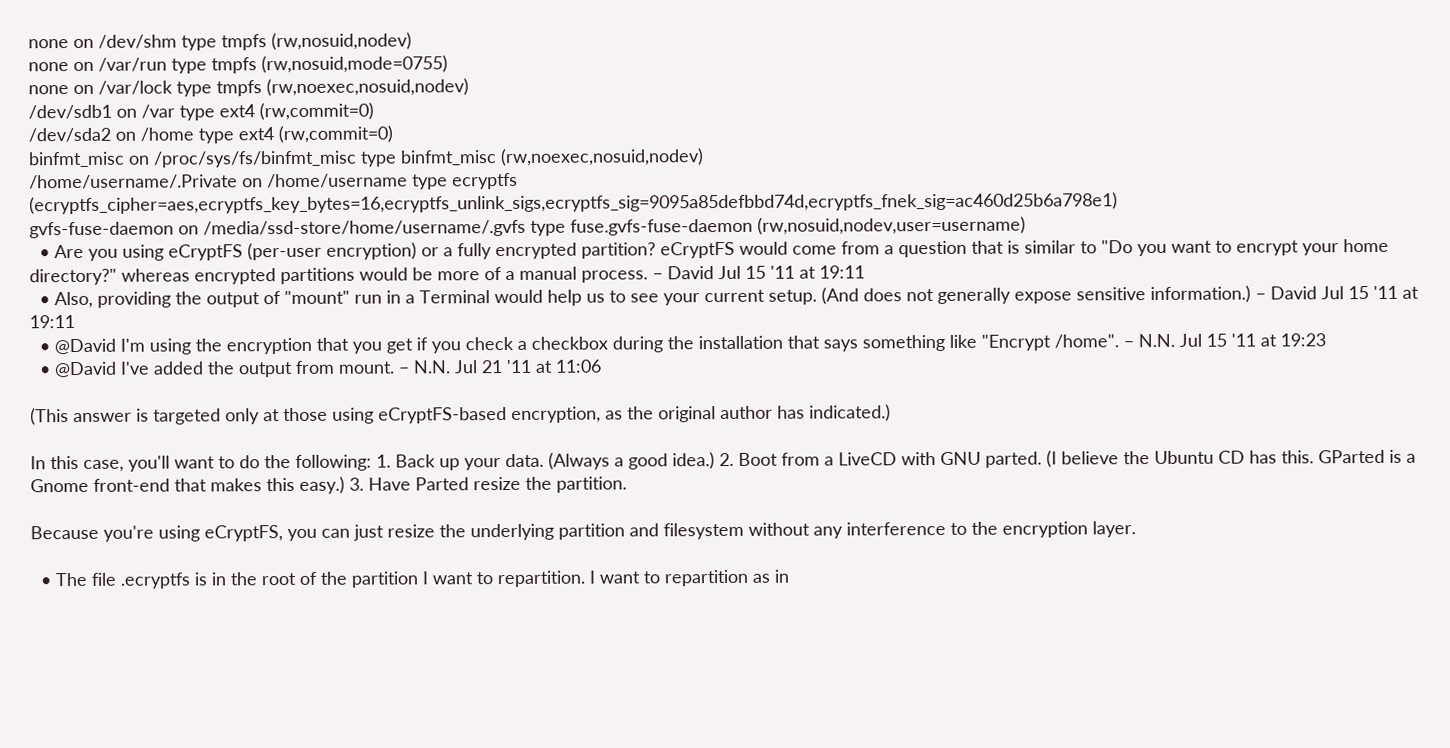none on /dev/shm type tmpfs (rw,nosuid,nodev)
none on /var/run type tmpfs (rw,nosuid,mode=0755)
none on /var/lock type tmpfs (rw,noexec,nosuid,nodev)
/dev/sdb1 on /var type ext4 (rw,commit=0)
/dev/sda2 on /home type ext4 (rw,commit=0)
binfmt_misc on /proc/sys/fs/binfmt_misc type binfmt_misc (rw,noexec,nosuid,nodev)
/home/username/.Private on /home/username type ecryptfs (ecryptfs_cipher=aes,ecryptfs_key_bytes=16,ecryptfs_unlink_sigs,ecryptfs_sig=9095a85defbbd74d,ecryptfs_fnek_sig=ac460d25b6a798e1)
gvfs-fuse-daemon on /media/ssd-store/home/username/.gvfs type fuse.gvfs-fuse-daemon (rw,nosuid,nodev,user=username)
  • Are you using eCryptFS (per-user encryption) or a fully encrypted partition? eCryptFS would come from a question that is similar to "Do you want to encrypt your home directory?" whereas encrypted partitions would be more of a manual process. – David Jul 15 '11 at 19:11
  • Also, providing the output of "mount" run in a Terminal would help us to see your current setup. (And does not generally expose sensitive information.) – David Jul 15 '11 at 19:11
  • @David I'm using the encryption that you get if you check a checkbox during the installation that says something like "Encrypt /home". – N.N. Jul 15 '11 at 19:23
  • @David I've added the output from mount. – N.N. Jul 21 '11 at 11:06

(This answer is targeted only at those using eCryptFS-based encryption, as the original author has indicated.)

In this case, you'll want to do the following: 1. Back up your data. (Always a good idea.) 2. Boot from a LiveCD with GNU parted. (I believe the Ubuntu CD has this. GParted is a Gnome front-end that makes this easy.) 3. Have Parted resize the partition.

Because you're using eCryptFS, you can just resize the underlying partition and filesystem without any interference to the encryption layer.

  • The file .ecryptfs is in the root of the partition I want to repartition. I want to repartition as in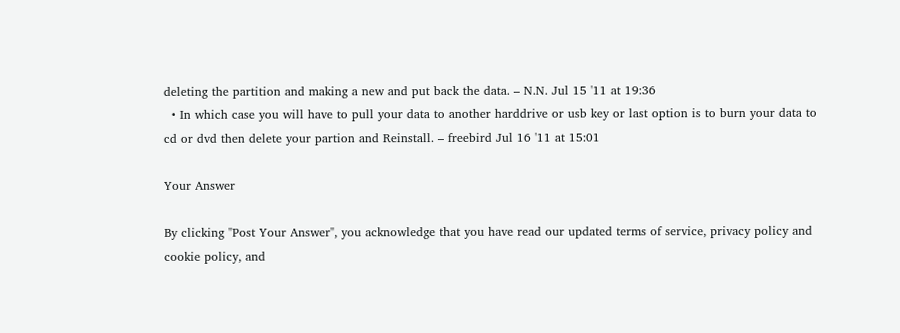deleting the partition and making a new and put back the data. – N.N. Jul 15 '11 at 19:36
  • In which case you will have to pull your data to another harddrive or usb key or last option is to burn your data to cd or dvd then delete your partion and Reinstall. – freebird Jul 16 '11 at 15:01

Your Answer

By clicking "Post Your Answer", you acknowledge that you have read our updated terms of service, privacy policy and cookie policy, and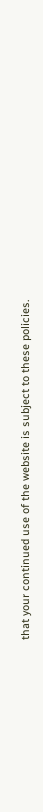that your continued use of the website is subject to these policies.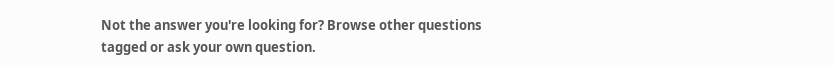Not the answer you're looking for? Browse other questions tagged or ask your own question.